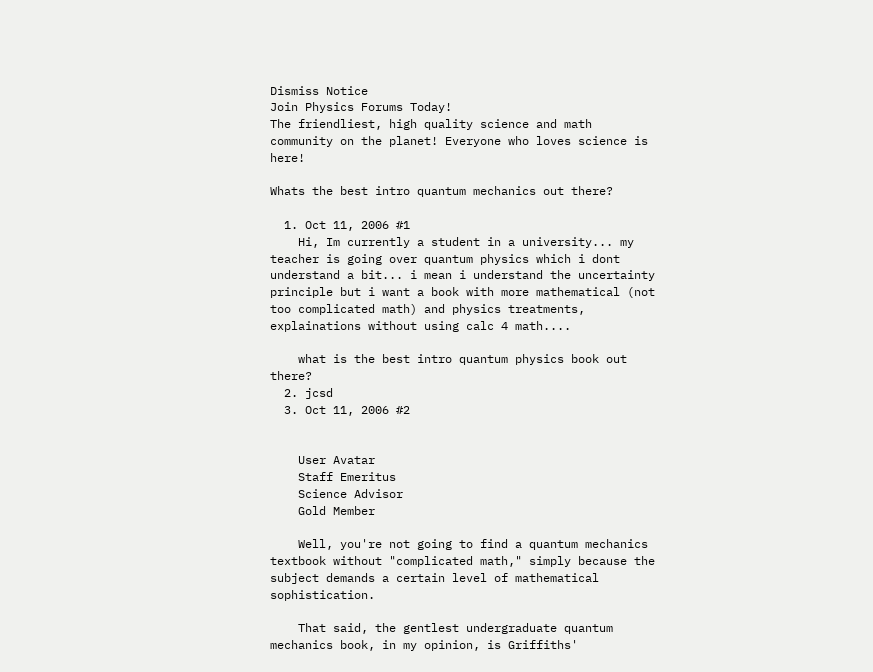Dismiss Notice
Join Physics Forums Today!
The friendliest, high quality science and math community on the planet! Everyone who loves science is here!

Whats the best intro quantum mechanics out there?

  1. Oct 11, 2006 #1
    Hi, Im currently a student in a university... my teacher is going over quantum physics which i dont understand a bit... i mean i understand the uncertainty principle but i want a book with more mathematical (not too complicated math) and physics treatments, explainations without using calc 4 math....

    what is the best intro quantum physics book out there?
  2. jcsd
  3. Oct 11, 2006 #2


    User Avatar
    Staff Emeritus
    Science Advisor
    Gold Member

    Well, you're not going to find a quantum mechanics textbook without "complicated math," simply because the subject demands a certain level of mathematical sophistication.

    That said, the gentlest undergraduate quantum mechanics book, in my opinion, is Griffiths'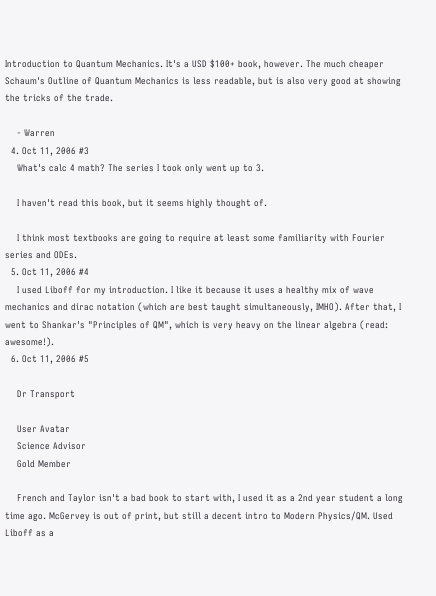Introduction to Quantum Mechanics. It's a USD $100+ book, however. The much cheaper Schaum's Outline of Quantum Mechanics is less readable, but is also very good at showing the tricks of the trade.

    - Warren
  4. Oct 11, 2006 #3
    What's calc 4 math? The series I took only went up to 3.

    I haven't read this book, but it seems highly thought of.

    I think most textbooks are going to require at least some familiarity with Fourier series and ODEs.
  5. Oct 11, 2006 #4
    I used Liboff for my introduction. I like it because it uses a healthy mix of wave mechanics and dirac notation (which are best taught simultaneously, IMHO). After that, I went to Shankar's "Principles of QM", which is very heavy on the linear algebra (read: awesome!).
  6. Oct 11, 2006 #5

    Dr Transport

    User Avatar
    Science Advisor
    Gold Member

    French and Taylor isn't a bad book to start with, I used it as a 2nd year student a long time ago. McGervey is out of print, but still a decent intro to Modern Physics/QM. Used Liboff as a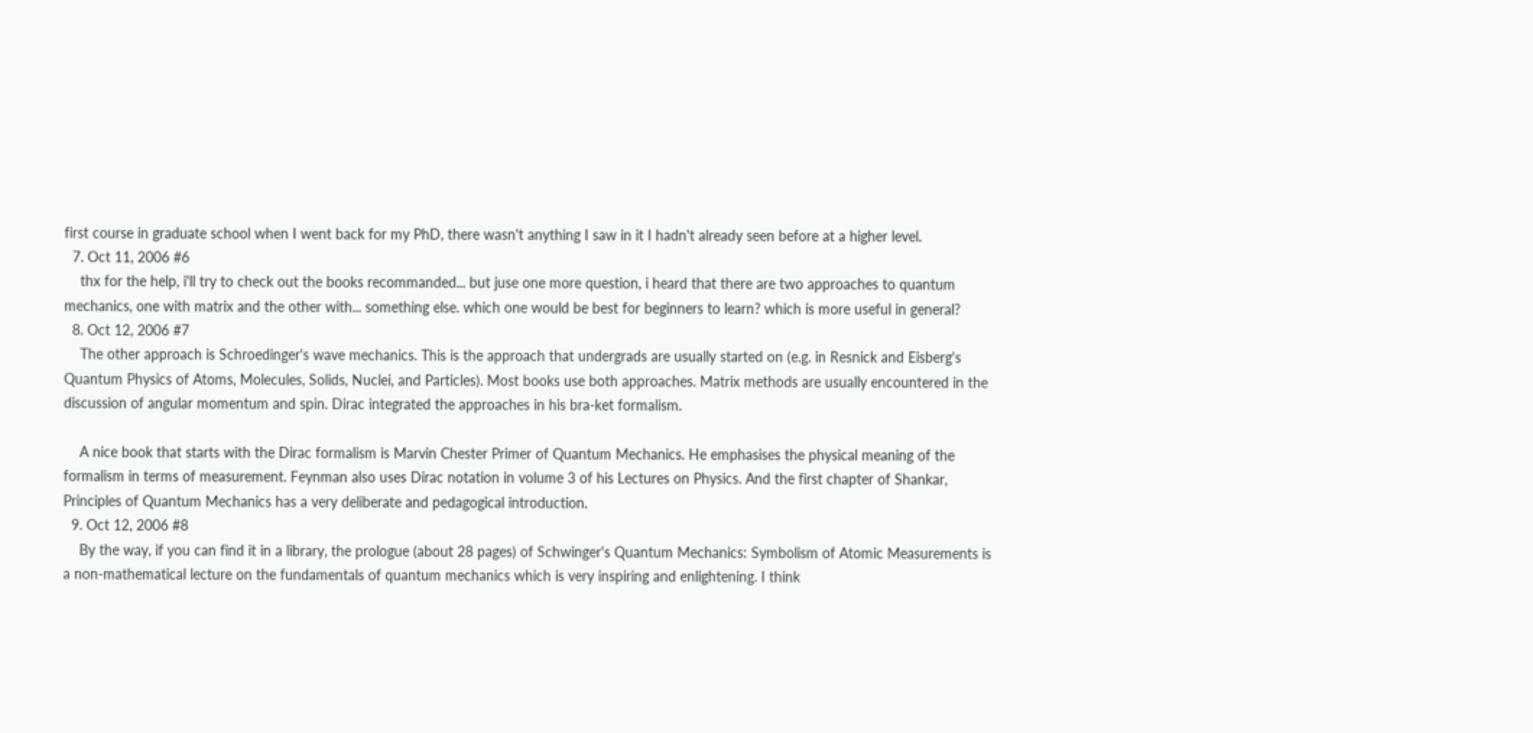first course in graduate school when I went back for my PhD, there wasn't anything I saw in it I hadn't already seen before at a higher level.
  7. Oct 11, 2006 #6
    thx for the help, i'll try to check out the books recommanded... but juse one more question, i heard that there are two approaches to quantum mechanics, one with matrix and the other with... something else. which one would be best for beginners to learn? which is more useful in general?
  8. Oct 12, 2006 #7
    The other approach is Schroedinger's wave mechanics. This is the approach that undergrads are usually started on (e.g. in Resnick and Eisberg's Quantum Physics of Atoms, Molecules, Solids, Nuclei, and Particles). Most books use both approaches. Matrix methods are usually encountered in the discussion of angular momentum and spin. Dirac integrated the approaches in his bra-ket formalism.

    A nice book that starts with the Dirac formalism is Marvin Chester Primer of Quantum Mechanics. He emphasises the physical meaning of the formalism in terms of measurement. Feynman also uses Dirac notation in volume 3 of his Lectures on Physics. And the first chapter of Shankar, Principles of Quantum Mechanics has a very deliberate and pedagogical introduction.
  9. Oct 12, 2006 #8
    By the way, if you can find it in a library, the prologue (about 28 pages) of Schwinger's Quantum Mechanics: Symbolism of Atomic Measurements is a non-mathematical lecture on the fundamentals of quantum mechanics which is very inspiring and enlightening. I think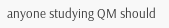anyone studying QM should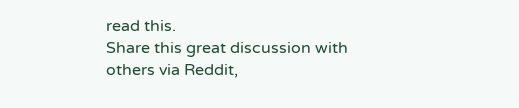read this.
Share this great discussion with others via Reddit,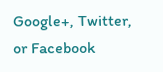Google+, Twitter, or Facebook